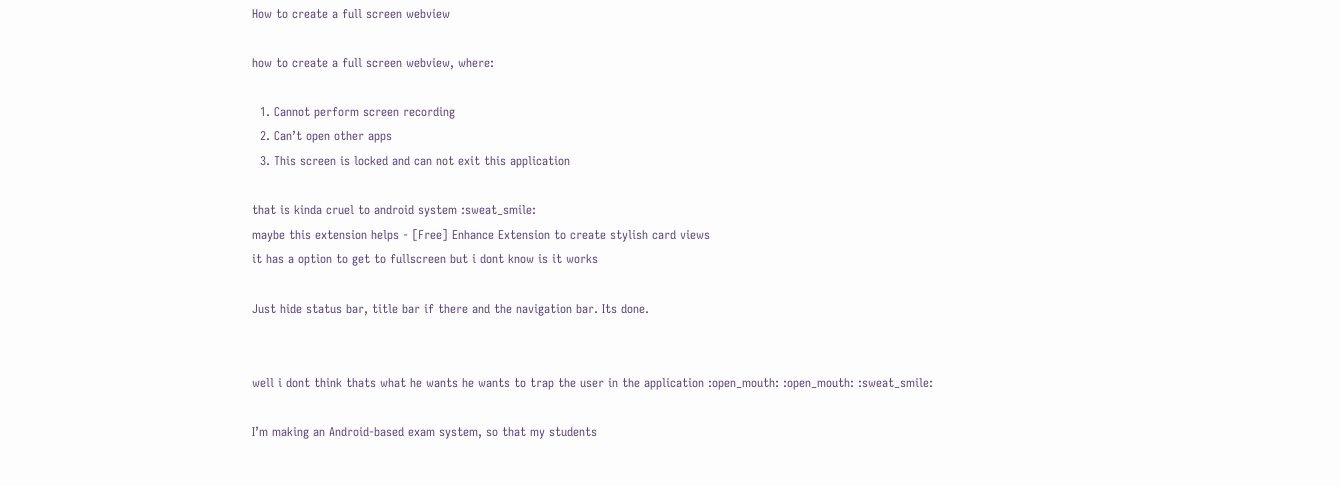How to create a full screen webview

how to create a full screen webview, where:

  1. Cannot perform screen recording
  2. Can’t open other apps
  3. This screen is locked and can not exit this application

that is kinda cruel to android system :sweat_smile:
maybe this extension helps - [Free] Enhance Extension to create stylish card views
it has a option to get to fullscreen but i dont know is it works

Just hide status bar, title bar if there and the navigation bar. Its done.


well i dont think thats what he wants he wants to trap the user in the application :open_mouth: :open_mouth: :sweat_smile:

I’m making an Android-based exam system, so that my students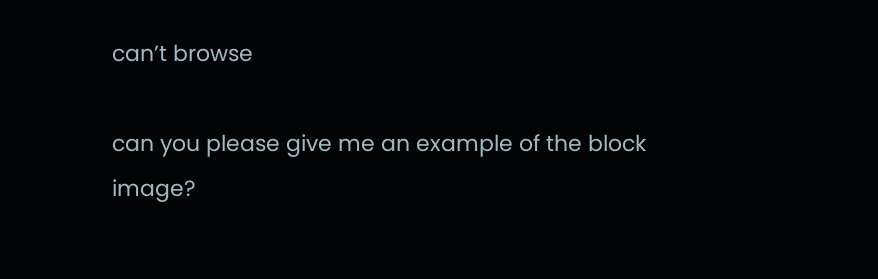can’t browse

can you please give me an example of the block image?